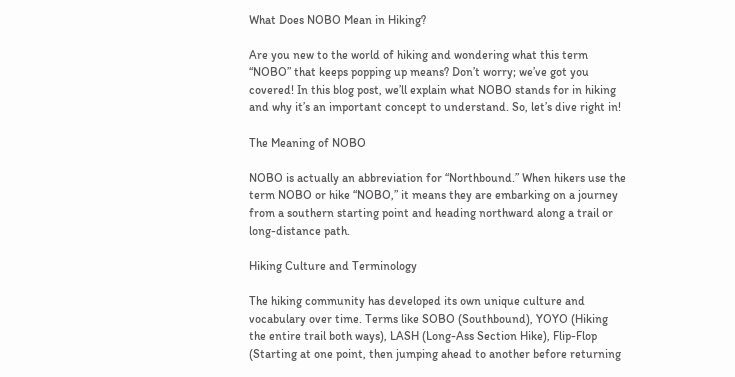What Does NOBO Mean in Hiking?

Are you new to the world of hiking and wondering what this term “NOBO” that keeps popping up means? Don’t worry; we’ve got you covered! In this blog post, we’ll explain what NOBO stands for in hiking and why it’s an important concept to understand. So, let’s dive right in!

The Meaning of NOBO

NOBO is actually an abbreviation for “Northbound.” When hikers use the term NOBO or hike “NOBO,” it means they are embarking on a journey from a southern starting point and heading northward along a trail or long-distance path.

Hiking Culture and Terminology

The hiking community has developed its own unique culture and vocabulary over time. Terms like SOBO (Southbound), YOYO (Hiking the entire trail both ways), LASH (Long-Ass Section Hike), Flip-Flop (Starting at one point, then jumping ahead to another before returning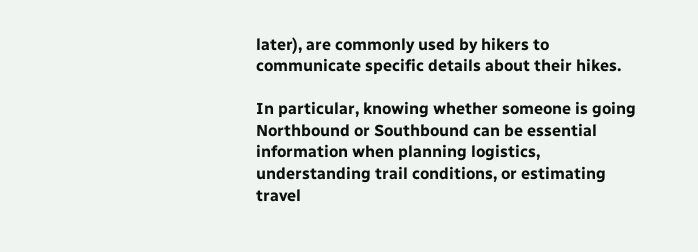later), are commonly used by hikers to communicate specific details about their hikes.

In particular, knowing whether someone is going Northbound or Southbound can be essential information when planning logistics, understanding trail conditions, or estimating travel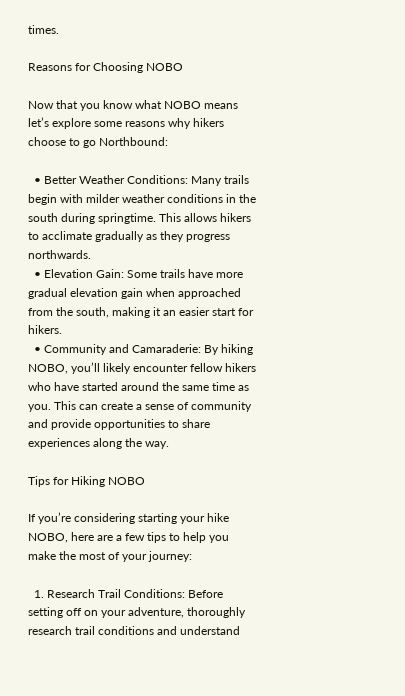times.

Reasons for Choosing NOBO

Now that you know what NOBO means let’s explore some reasons why hikers choose to go Northbound:

  • Better Weather Conditions: Many trails begin with milder weather conditions in the south during springtime. This allows hikers to acclimate gradually as they progress northwards.
  • Elevation Gain: Some trails have more gradual elevation gain when approached from the south, making it an easier start for hikers.
  • Community and Camaraderie: By hiking NOBO, you’ll likely encounter fellow hikers who have started around the same time as you. This can create a sense of community and provide opportunities to share experiences along the way.

Tips for Hiking NOBO

If you’re considering starting your hike NOBO, here are a few tips to help you make the most of your journey:

  1. Research Trail Conditions: Before setting off on your adventure, thoroughly research trail conditions and understand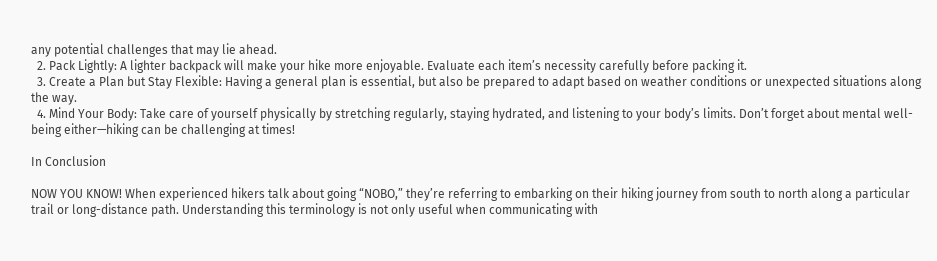any potential challenges that may lie ahead.
  2. Pack Lightly: A lighter backpack will make your hike more enjoyable. Evaluate each item’s necessity carefully before packing it.
  3. Create a Plan but Stay Flexible: Having a general plan is essential, but also be prepared to adapt based on weather conditions or unexpected situations along the way.
  4. Mind Your Body: Take care of yourself physically by stretching regularly, staying hydrated, and listening to your body’s limits. Don’t forget about mental well-being either—hiking can be challenging at times!

In Conclusion

NOW YOU KNOW! When experienced hikers talk about going “NOBO,” they’re referring to embarking on their hiking journey from south to north along a particular trail or long-distance path. Understanding this terminology is not only useful when communicating with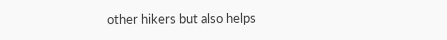other hikers but also helps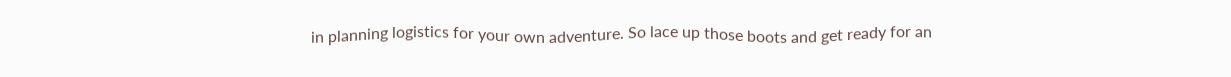in planning logistics for your own adventure. So lace up those boots and get ready for an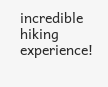incredible hiking experience!